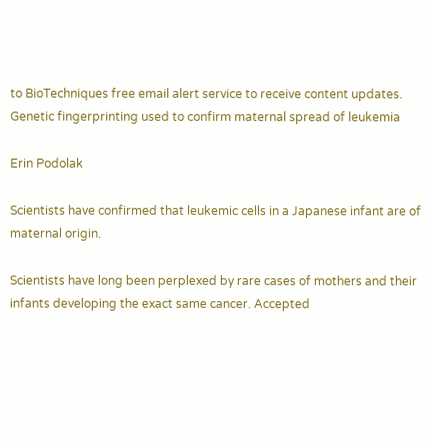to BioTechniques free email alert service to receive content updates.
Genetic fingerprinting used to confirm maternal spread of leukemia

Erin Podolak

Scientists have confirmed that leukemic cells in a Japanese infant are of maternal origin.

Scientists have long been perplexed by rare cases of mothers and their infants developing the exact same cancer. Accepted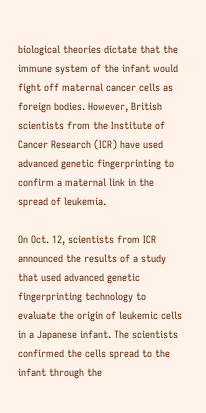biological theories dictate that the immune system of the infant would fight off maternal cancer cells as foreign bodies. However, British scientists from the Institute of Cancer Research (ICR) have used advanced genetic fingerprinting to confirm a maternal link in the spread of leukemia.

On Oct. 12, scientists from ICR announced the results of a study that used advanced genetic fingerprinting technology to evaluate the origin of leukemic cells in a Japanese infant. The scientists confirmed the cells spread to the infant through the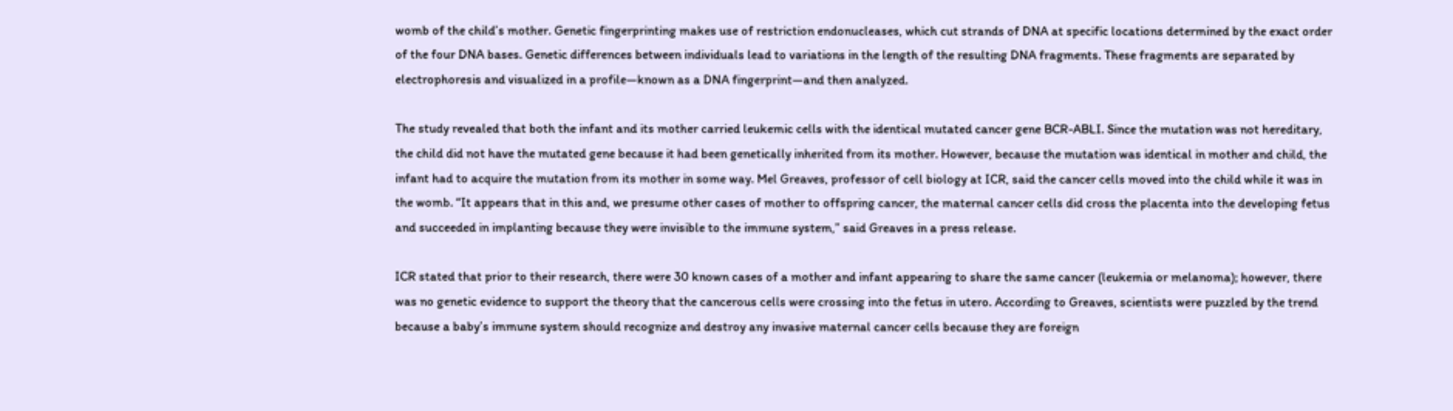womb of the child’s mother. Genetic fingerprinting makes use of restriction endonucleases, which cut strands of DNA at specific locations determined by the exact order of the four DNA bases. Genetic differences between individuals lead to variations in the length of the resulting DNA fragments. These fragments are separated by electrophoresis and visualized in a profile—known as a DNA fingerprint—and then analyzed.

The study revealed that both the infant and its mother carried leukemic cells with the identical mutated cancer gene BCR-ABLI. Since the mutation was not hereditary, the child did not have the mutated gene because it had been genetically inherited from its mother. However, because the mutation was identical in mother and child, the infant had to acquire the mutation from its mother in some way. Mel Greaves, professor of cell biology at ICR, said the cancer cells moved into the child while it was in the womb. “It appears that in this and, we presume other cases of mother to offspring cancer, the maternal cancer cells did cross the placenta into the developing fetus and succeeded in implanting because they were invisible to the immune system,” said Greaves in a press release.

ICR stated that prior to their research, there were 30 known cases of a mother and infant appearing to share the same cancer (leukemia or melanoma); however, there was no genetic evidence to support the theory that the cancerous cells were crossing into the fetus in utero. According to Greaves, scientists were puzzled by the trend because a baby’s immune system should recognize and destroy any invasive maternal cancer cells because they are foreign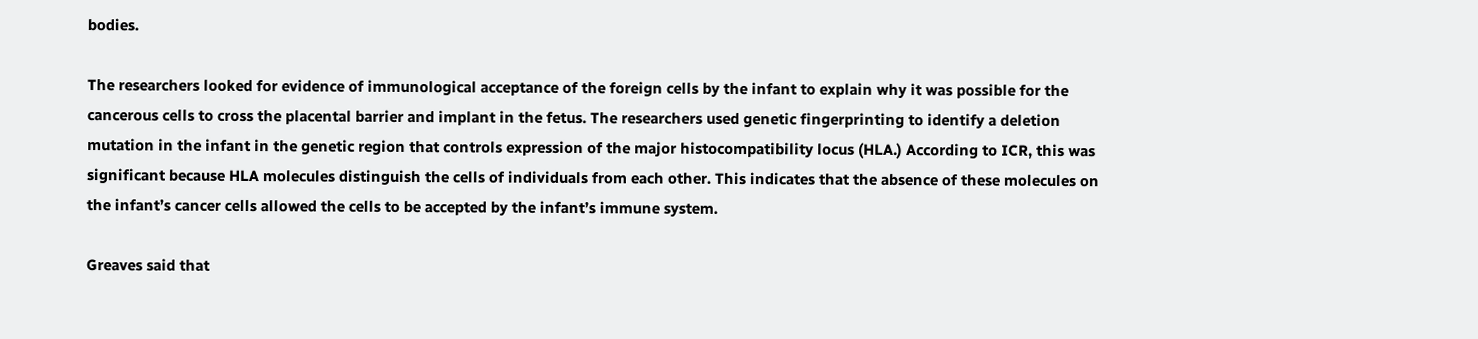bodies.

The researchers looked for evidence of immunological acceptance of the foreign cells by the infant to explain why it was possible for the cancerous cells to cross the placental barrier and implant in the fetus. The researchers used genetic fingerprinting to identify a deletion mutation in the infant in the genetic region that controls expression of the major histocompatibility locus (HLA.) According to ICR, this was significant because HLA molecules distinguish the cells of individuals from each other. This indicates that the absence of these molecules on the infant’s cancer cells allowed the cells to be accepted by the infant’s immune system.

Greaves said that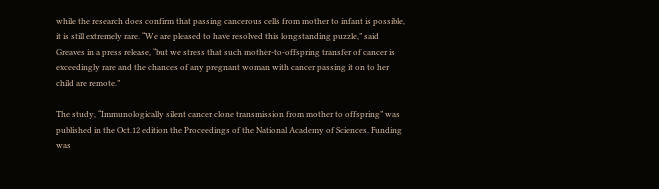while the research does confirm that passing cancerous cells from mother to infant is possible, it is still extremely rare. “We are pleased to have resolved this longstanding puzzle,” said Greaves in a press release, “but we stress that such mother-to-offspring transfer of cancer is exceedingly rare and the chances of any pregnant woman with cancer passing it on to her child are remote.”

The study, “Immunologically silent cancer clone transmission from mother to offspring” was published in the Oct.12 edition the Proceedings of the National Academy of Sciences. Funding was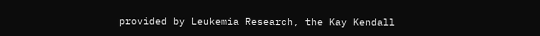provided by Leukemia Research, the Kay Kendall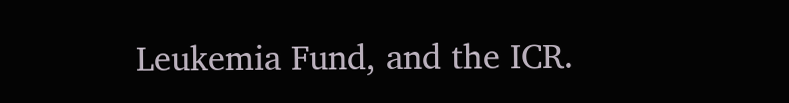Leukemia Fund, and the ICR.